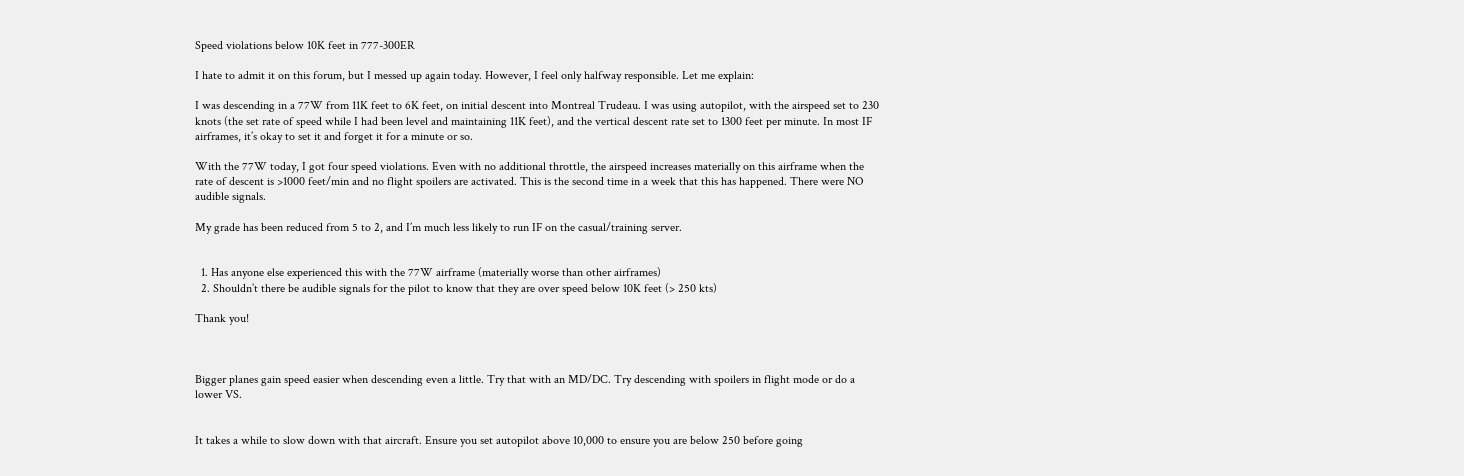Speed violations below 10K feet in 777-300ER

I hate to admit it on this forum, but I messed up again today. However, I feel only halfway responsible. Let me explain:

I was descending in a 77W from 11K feet to 6K feet, on initial descent into Montreal Trudeau. I was using autopilot, with the airspeed set to 230 knots (the set rate of speed while I had been level and maintaining 11K feet), and the vertical descent rate set to 1300 feet per minute. In most IF airframes, it’s okay to set it and forget it for a minute or so.

With the 77W today, I got four speed violations. Even with no additional throttle, the airspeed increases materially on this airframe when the rate of descent is >1000 feet/min and no flight spoilers are activated. This is the second time in a week that this has happened. There were NO audible signals.

My grade has been reduced from 5 to 2, and I’m much less likely to run IF on the casual/training server.


  1. Has anyone else experienced this with the 77W airframe (materially worse than other airframes)
  2. Shouldn’t there be audible signals for the pilot to know that they are over speed below 10K feet (> 250 kts)

Thank you!



Bigger planes gain speed easier when descending even a little. Try that with an MD/DC. Try descending with spoilers in flight mode or do a lower VS.


It takes a while to slow down with that aircraft. Ensure you set autopilot above 10,000 to ensure you are below 250 before going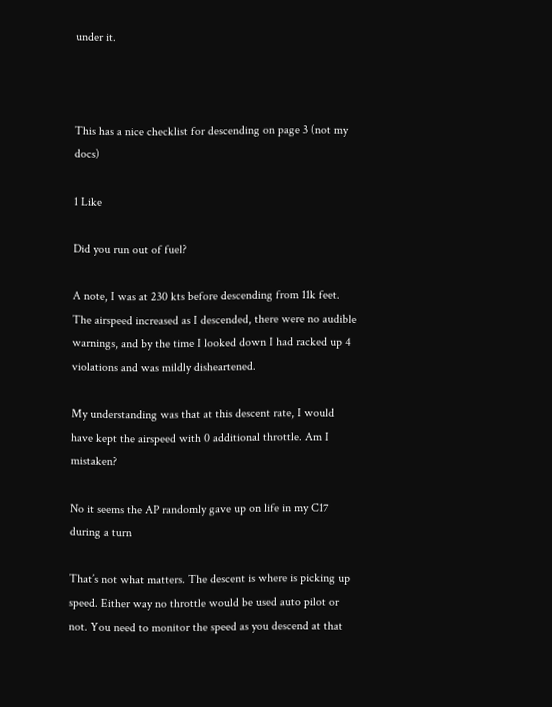under it.



This has a nice checklist for descending on page 3 (not my docs)

1 Like

Did you run out of fuel?

A note, I was at 230 kts before descending from 11k feet. The airspeed increased as I descended, there were no audible warnings, and by the time I looked down I had racked up 4 violations and was mildly disheartened.

My understanding was that at this descent rate, I would have kept the airspeed with 0 additional throttle. Am I mistaken?

No it seems the AP randomly gave up on life in my C17 during a turn

That’s not what matters. The descent is where is picking up speed. Either way no throttle would be used auto pilot or not. You need to monitor the speed as you descend at that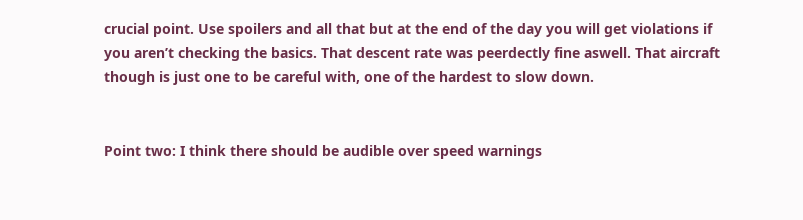crucial point. Use spoilers and all that but at the end of the day you will get violations if you aren’t checking the basics. That descent rate was peerdectly fine aswell. That aircraft though is just one to be careful with, one of the hardest to slow down.


Point two: I think there should be audible over speed warnings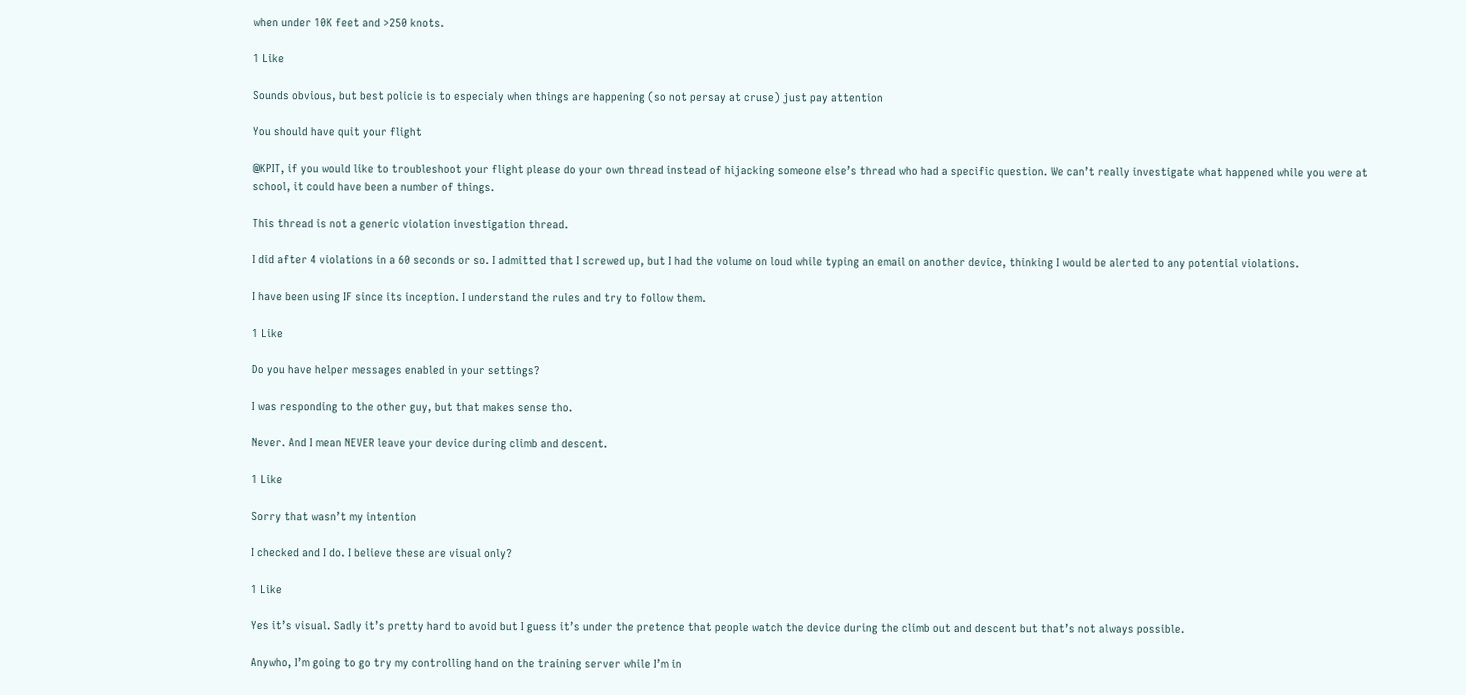when under 10K feet and >250 knots.

1 Like

Sounds obvious, but best policie is to especialy when things are happening (so not persay at cruse) just pay attention

You should have quit your flight

@KPIT, if you would like to troubleshoot your flight please do your own thread instead of hijacking someone else’s thread who had a specific question. We can’t really investigate what happened while you were at school, it could have been a number of things.

This thread is not a generic violation investigation thread.

I did after 4 violations in a 60 seconds or so. I admitted that I screwed up, but I had the volume on loud while typing an email on another device, thinking I would be alerted to any potential violations.

I have been using IF since its inception. I understand the rules and try to follow them.

1 Like

Do you have helper messages enabled in your settings?

I was responding to the other guy, but that makes sense tho.

Never. And I mean NEVER leave your device during climb and descent.

1 Like

Sorry that wasn’t my intention

I checked and I do. I believe these are visual only?

1 Like

Yes it’s visual. Sadly it’s pretty hard to avoid but I guess it’s under the pretence that people watch the device during the climb out and descent but that’s not always possible.

Anywho, I’m going to go try my controlling hand on the training server while I’m in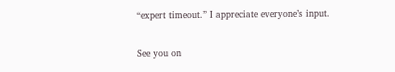“expert timeout.” I appreciate everyone’s input.

See you on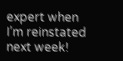expert when I’m reinstated next week!